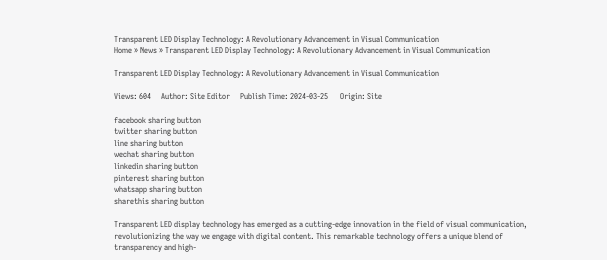Transparent LED Display Technology: A Revolutionary Advancement in Visual Communication
Home » News » Transparent LED Display Technology: A Revolutionary Advancement in Visual Communication

Transparent LED Display Technology: A Revolutionary Advancement in Visual Communication

Views: 604     Author: Site Editor     Publish Time: 2024-03-25      Origin: Site

facebook sharing button
twitter sharing button
line sharing button
wechat sharing button
linkedin sharing button
pinterest sharing button
whatsapp sharing button
sharethis sharing button

Transparent LED display technology has emerged as a cutting-edge innovation in the field of visual communication, revolutionizing the way we engage with digital content. This remarkable technology offers a unique blend of transparency and high-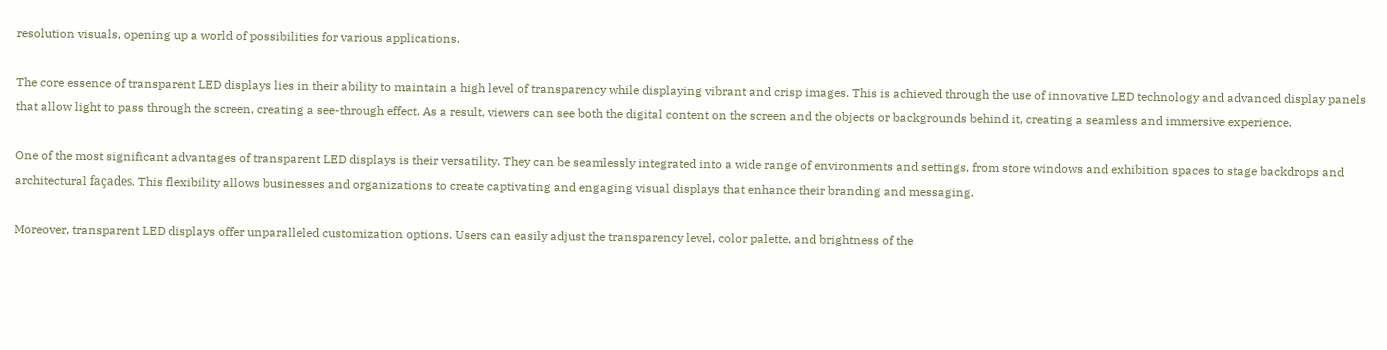resolution visuals, opening up a world of possibilities for various applications.

The core essence of transparent LED displays lies in their ability to maintain a high level of transparency while displaying vibrant and crisp images. This is achieved through the use of innovative LED technology and advanced display panels that allow light to pass through the screen, creating a see-through effect. As a result, viewers can see both the digital content on the screen and the objects or backgrounds behind it, creating a seamless and immersive experience.

One of the most significant advantages of transparent LED displays is their versatility. They can be seamlessly integrated into a wide range of environments and settings, from store windows and exhibition spaces to stage backdrops and architectural façades. This flexibility allows businesses and organizations to create captivating and engaging visual displays that enhance their branding and messaging.

Moreover, transparent LED displays offer unparalleled customization options. Users can easily adjust the transparency level, color palette, and brightness of the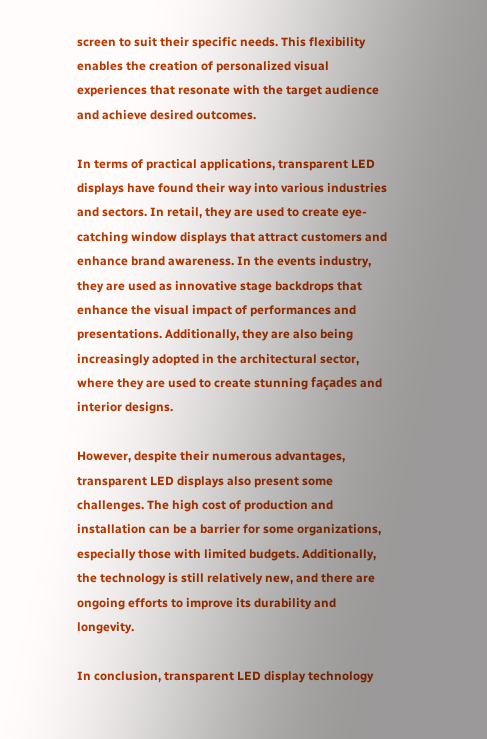screen to suit their specific needs. This flexibility enables the creation of personalized visual experiences that resonate with the target audience and achieve desired outcomes.

In terms of practical applications, transparent LED displays have found their way into various industries and sectors. In retail, they are used to create eye-catching window displays that attract customers and enhance brand awareness. In the events industry, they are used as innovative stage backdrops that enhance the visual impact of performances and presentations. Additionally, they are also being increasingly adopted in the architectural sector, where they are used to create stunning façades and interior designs.

However, despite their numerous advantages, transparent LED displays also present some challenges. The high cost of production and installation can be a barrier for some organizations, especially those with limited budgets. Additionally, the technology is still relatively new, and there are ongoing efforts to improve its durability and longevity.

In conclusion, transparent LED display technology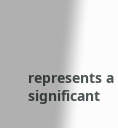represents a significant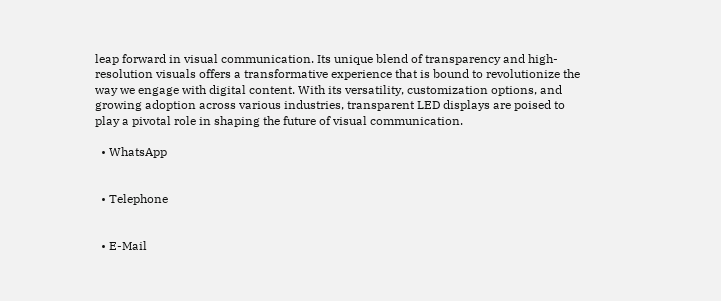leap forward in visual communication. Its unique blend of transparency and high-resolution visuals offers a transformative experience that is bound to revolutionize the way we engage with digital content. With its versatility, customization options, and growing adoption across various industries, transparent LED displays are poised to play a pivotal role in shaping the future of visual communication.

  • WhatsApp


  • Telephone


  • E-Mail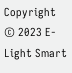Copyright © 2023 E-Light Smart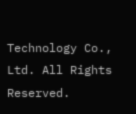Technology Co., Ltd. All Rights Reserved.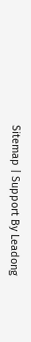Sitemap | Support By Leadong